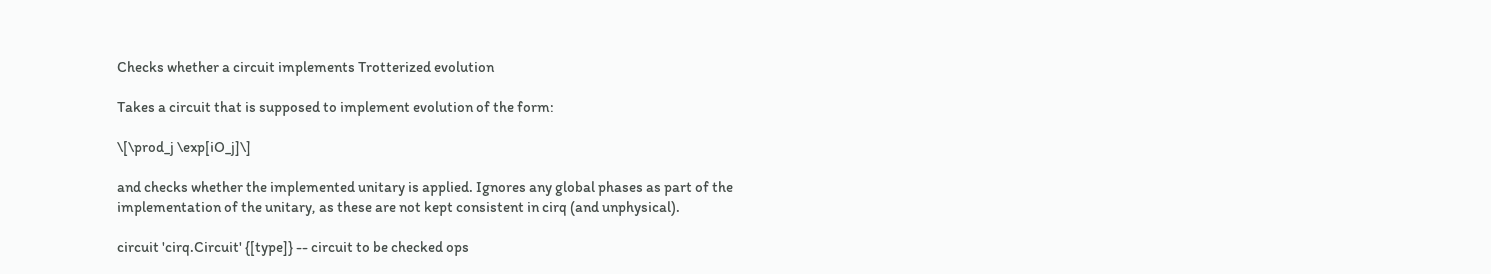Checks whether a circuit implements Trotterized evolution

Takes a circuit that is supposed to implement evolution of the form:

\[\prod_j \exp[iO_j]\]

and checks whether the implemented unitary is applied. Ignores any global phases as part of the implementation of the unitary, as these are not kept consistent in cirq (and unphysical).

circuit 'cirq.Circuit' {[type]} -- circuit to be checked ops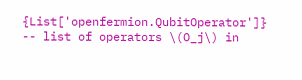{List['openfermion.QubitOperator']} -- list of operators \(O_j\) in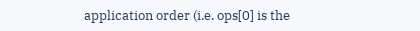application order (i.e. ops[0] is the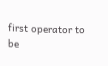first operator to be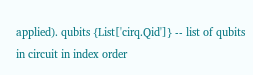applied). qubits {List['cirq.Qid']} -- list of qubits in circuit in index order